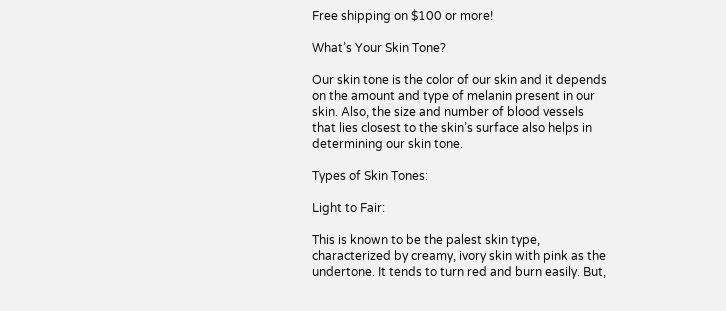Free shipping on $100 or more!

What’s Your Skin Tone?

Our skin tone is the color of our skin and it depends on the amount and type of melanin present in our skin. Also, the size and number of blood vessels that lies closest to the skin’s surface also helps in determining our skin tone.

Types of Skin Tones:

Light to Fair:

This is known to be the palest skin type, characterized by creamy, ivory skin with pink as the undertone. It tends to turn red and burn easily. But,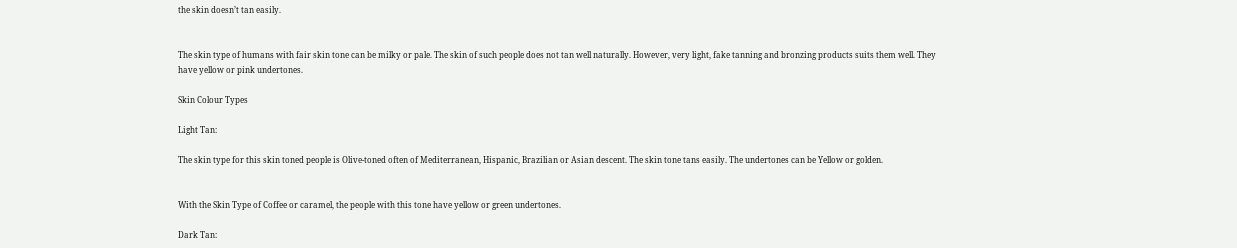the skin doesn’t tan easily.


The skin type of humans with fair skin tone can be milky or pale. The skin of such people does not tan well naturally. However, very light, fake tanning and bronzing products suits them well. They have yellow or pink undertones.

Skin Colour Types

Light Tan:

The skin type for this skin toned people is Olive-toned often of Mediterranean, Hispanic, Brazilian or Asian descent. The skin tone tans easily. The undertones can be Yellow or golden.


With the Skin Type of Coffee or caramel, the people with this tone have yellow or green undertones.

Dark Tan: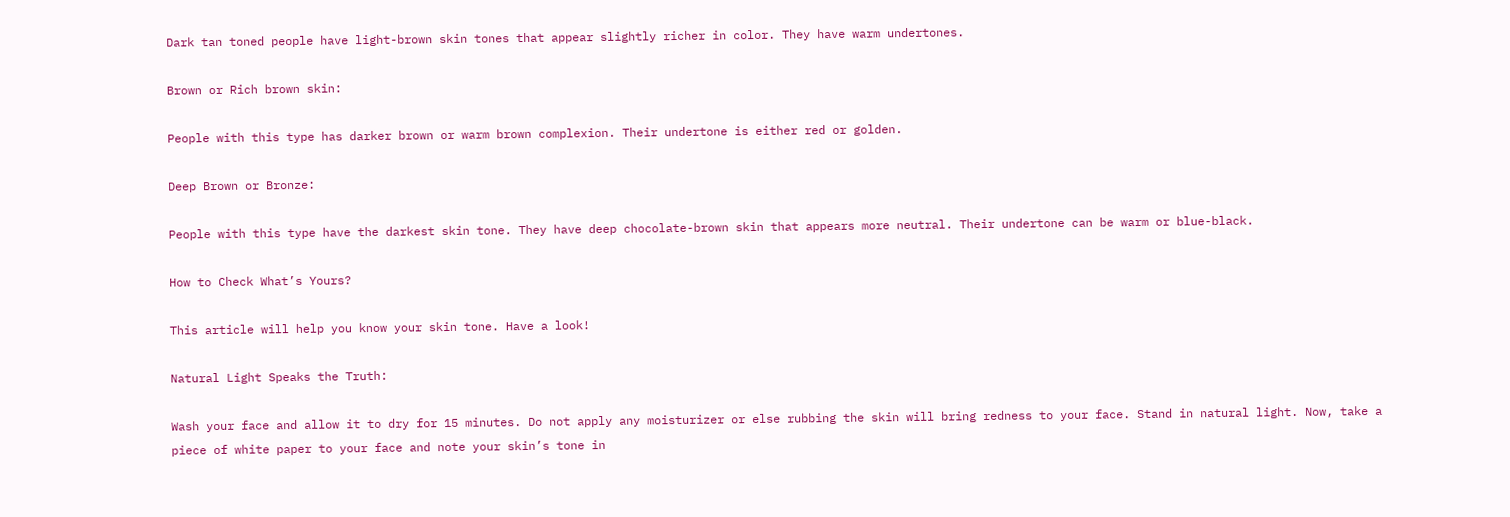Dark tan toned people have light-brown skin tones that appear slightly richer in color. They have warm undertones.

Brown or Rich brown skin:

People with this type has darker brown or warm brown complexion. Their undertone is either red or golden.

Deep Brown or Bronze:

People with this type have the darkest skin tone. They have deep chocolate-brown skin that appears more neutral. Their undertone can be warm or blue-black.

How to Check What’s Yours?

This article will help you know your skin tone. Have a look!

Natural Light Speaks the Truth:

Wash your face and allow it to dry for 15 minutes. Do not apply any moisturizer or else rubbing the skin will bring redness to your face. Stand in natural light. Now, take a piece of white paper to your face and note your skin’s tone in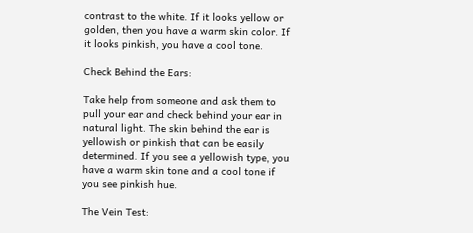contrast to the white. If it looks yellow or golden, then you have a warm skin color. If it looks pinkish, you have a cool tone.

Check Behind the Ears:

Take help from someone and ask them to pull your ear and check behind your ear in natural light. The skin behind the ear is yellowish or pinkish that can be easily determined. If you see a yellowish type, you have a warm skin tone and a cool tone if you see pinkish hue.

The Vein Test: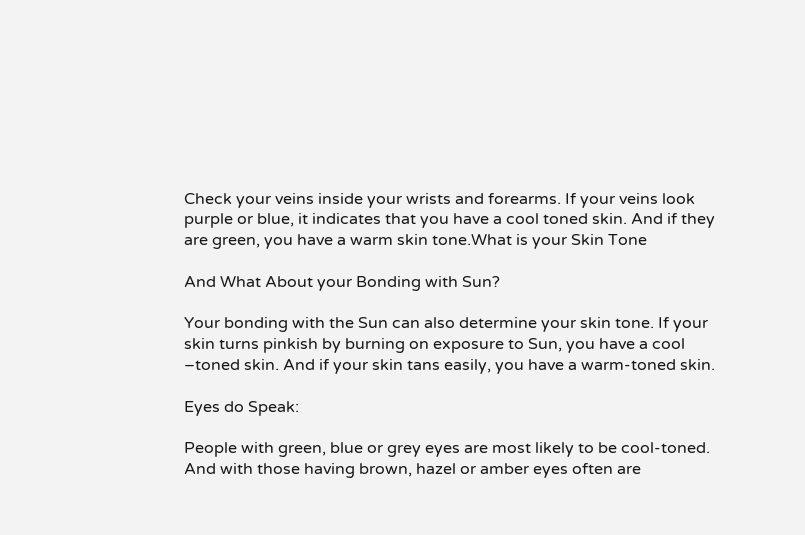Check your veins inside your wrists and forearms. If your veins look purple or blue, it indicates that you have a cool toned skin. And if they are green, you have a warm skin tone.What is your Skin Tone

And What About your Bonding with Sun?

Your bonding with the Sun can also determine your skin tone. If your skin turns pinkish by burning on exposure to Sun, you have a cool –toned skin. And if your skin tans easily, you have a warm-toned skin.

Eyes do Speak:

People with green, blue or grey eyes are most likely to be cool-toned. And with those having brown, hazel or amber eyes often are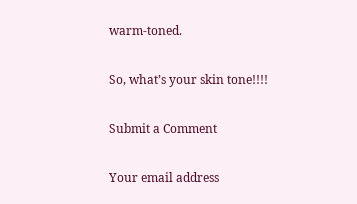warm-toned.

So, what’s your skin tone!!!!

Submit a Comment

Your email address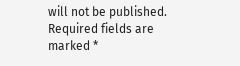will not be published. Required fields are marked *